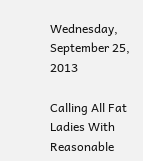Wednesday, September 25, 2013

Calling All Fat Ladies With Reasonable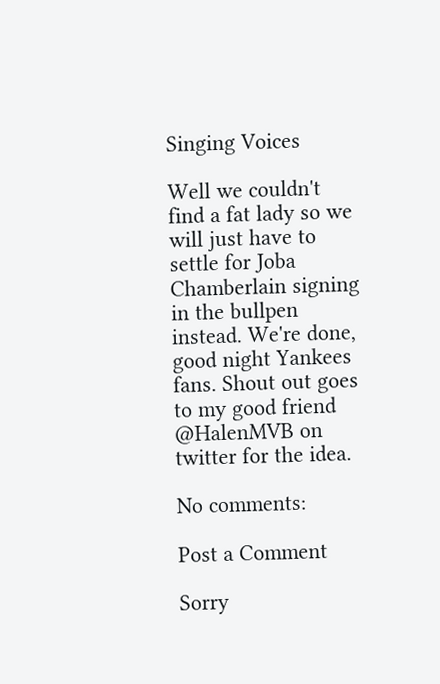Singing Voices

Well we couldn't find a fat lady so we will just have to settle for Joba Chamberlain signing in the bullpen instead. We're done, good night Yankees fans. Shout out goes to my good friend @HalenMVB on twitter for the idea.

No comments:

Post a Comment

Sorry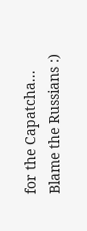for the Capatcha... Blame the Russians :)